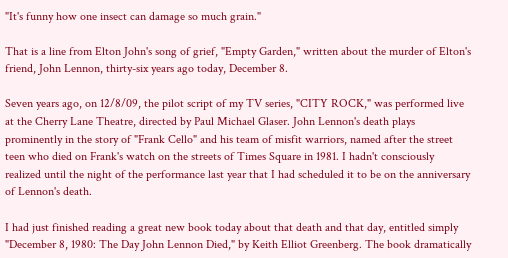"It's funny how one insect can damage so much grain."

That is a line from Elton John's song of grief, "Empty Garden," written about the murder of Elton's friend, John Lennon, thirty-six years ago today, December 8.

Seven years ago, on 12/8/09, the pilot script of my TV series, "CITY ROCK," was performed live at the Cherry Lane Theatre, directed by Paul Michael Glaser. John Lennon's death plays prominently in the story of "Frank Cello" and his team of misfit warriors, named after the street teen who died on Frank's watch on the streets of Times Square in 1981. I hadn't consciously realized until the night of the performance last year that I had scheduled it to be on the anniversary of Lennon's death.

I had just finished reading a great new book today about that death and that day, entitled simply "December 8, 1980: The Day John Lennon Died," by Keith Elliot Greenberg. The book dramatically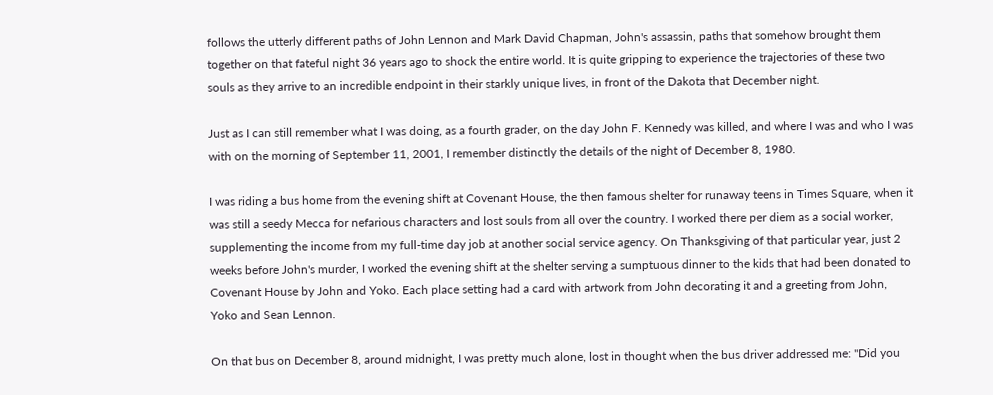follows the utterly different paths of John Lennon and Mark David Chapman, John's assassin, paths that somehow brought them together on that fateful night 36 years ago to shock the entire world. It is quite gripping to experience the trajectories of these two souls as they arrive to an incredible endpoint in their starkly unique lives, in front of the Dakota that December night.

Just as I can still remember what I was doing, as a fourth grader, on the day John F. Kennedy was killed, and where I was and who I was with on the morning of September 11, 2001, I remember distinctly the details of the night of December 8, 1980.

I was riding a bus home from the evening shift at Covenant House, the then famous shelter for runaway teens in Times Square, when it was still a seedy Mecca for nefarious characters and lost souls from all over the country. I worked there per diem as a social worker, supplementing the income from my full-time day job at another social service agency. On Thanksgiving of that particular year, just 2 weeks before John's murder, I worked the evening shift at the shelter serving a sumptuous dinner to the kids that had been donated to Covenant House by John and Yoko. Each place setting had a card with artwork from John decorating it and a greeting from John, Yoko and Sean Lennon.

On that bus on December 8, around midnight, I was pretty much alone, lost in thought when the bus driver addressed me: "Did you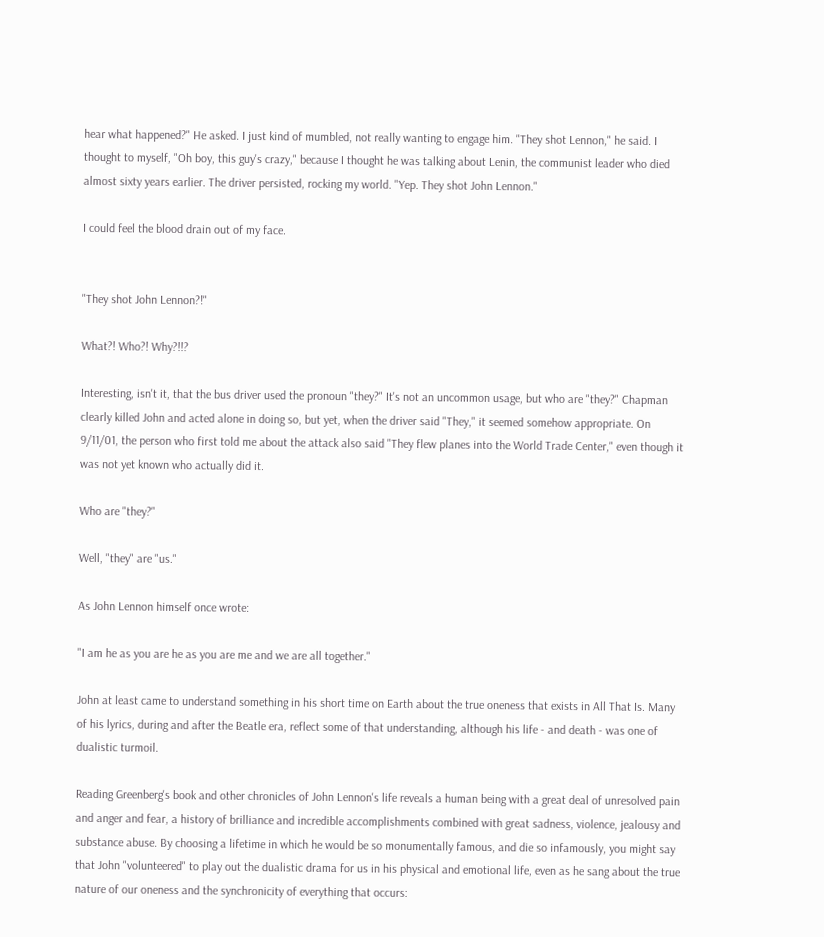hear what happened?" He asked. I just kind of mumbled, not really wanting to engage him. "They shot Lennon," he said. I thought to myself, "Oh boy, this guy's crazy," because I thought he was talking about Lenin, the communist leader who died almost sixty years earlier. The driver persisted, rocking my world. "Yep. They shot John Lennon."

I could feel the blood drain out of my face.


"They shot John Lennon?!"

What?! Who?! Why?!!?

Interesting, isn't it, that the bus driver used the pronoun "they?" It's not an uncommon usage, but who are "they?" Chapman clearly killed John and acted alone in doing so, but yet, when the driver said "They," it seemed somehow appropriate. On 9/11/01, the person who first told me about the attack also said "They flew planes into the World Trade Center," even though it was not yet known who actually did it.

Who are "they?"

Well, "they" are "us."

As John Lennon himself once wrote:

"I am he as you are he as you are me and we are all together."

John at least came to understand something in his short time on Earth about the true oneness that exists in All That Is. Many of his lyrics, during and after the Beatle era, reflect some of that understanding, although his life - and death - was one of dualistic turmoil.

Reading Greenberg's book and other chronicles of John Lennon's life reveals a human being with a great deal of unresolved pain and anger and fear, a history of brilliance and incredible accomplishments combined with great sadness, violence, jealousy and substance abuse. By choosing a lifetime in which he would be so monumentally famous, and die so infamously, you might say that John "volunteered" to play out the dualistic drama for us in his physical and emotional life, even as he sang about the true nature of our oneness and the synchronicity of everything that occurs: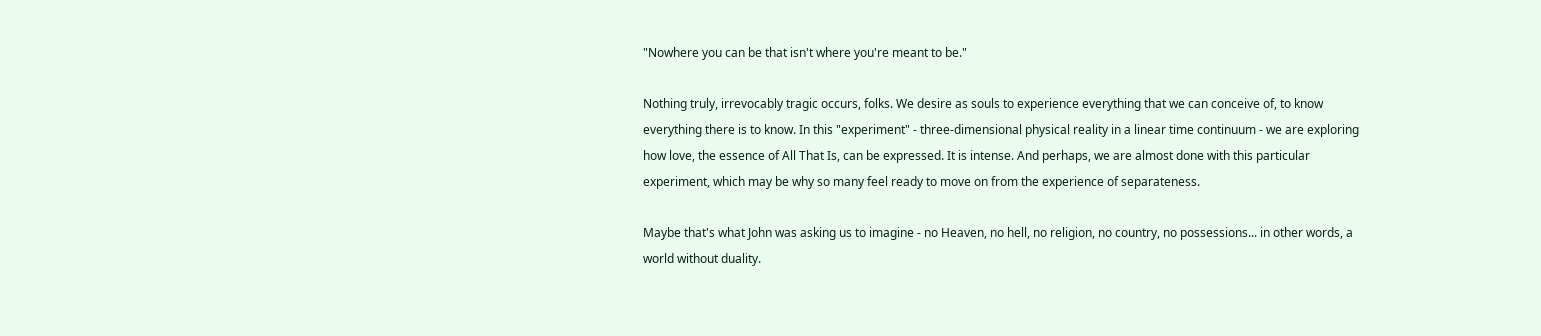"Nowhere you can be that isn't where you're meant to be."

Nothing truly, irrevocably tragic occurs, folks. We desire as souls to experience everything that we can conceive of, to know everything there is to know. In this "experiment" - three-dimensional physical reality in a linear time continuum - we are exploring how love, the essence of All That Is, can be expressed. It is intense. And perhaps, we are almost done with this particular experiment, which may be why so many feel ready to move on from the experience of separateness.

Maybe that's what John was asking us to imagine - no Heaven, no hell, no religion, no country, no possessions... in other words, a world without duality.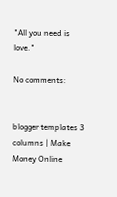"All you need is love."

No comments:


blogger templates 3 columns | Make Money Online